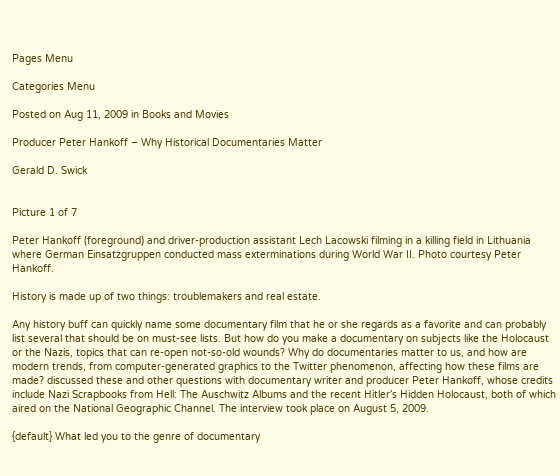Pages Menu

Categories Menu

Posted on Aug 11, 2009 in Books and Movies

Producer Peter Hankoff – Why Historical Documentaries Matter

Gerald D. Swick


Picture 1 of 7

Peter Hankoff (foreground) and driver-production assistant Lech Lacowski filming in a killing field in Lithuania where German Einsatzgruppen conducted mass exterminations during World War II. Photo courtesy Peter Hankoff.

History is made up of two things: troublemakers and real estate.

Any history buff can quickly name some documentary film that he or she regards as a favorite and can probably list several that should be on must-see lists. But how do you make a documentary on subjects like the Holocaust or the Nazis, topics that can re-open not-so-old wounds? Why do documentaries matter to us, and how are modern trends, from computer-generated graphics to the Twitter phenomenon, affecting how these films are made? discussed these and other questions with documentary writer and producer Peter Hankoff, whose credits include Nazi Scrapbooks from Hell: The Auschwitz Albums and the recent Hitler’s Hidden Holocaust, both of which aired on the National Geographic Channel. The interview took place on August 5, 2009.

{default} What led you to the genre of documentary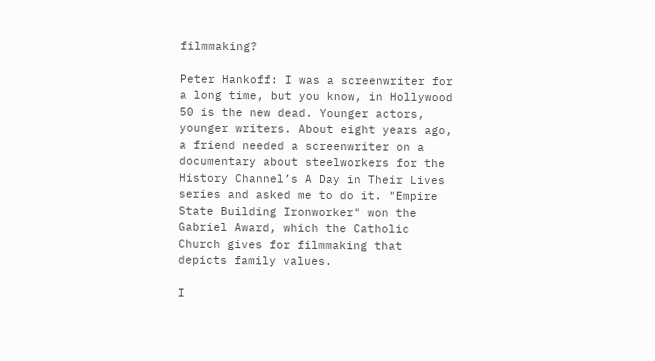filmmaking?

Peter Hankoff: I was a screenwriter for a long time, but you know, in Hollywood 50 is the new dead. Younger actors, younger writers. About eight years ago, a friend needed a screenwriter on a documentary about steelworkers for the History Channel’s A Day in Their Lives series and asked me to do it. "Empire State Building Ironworker" won the Gabriel Award, which the Catholic Church gives for filmmaking that depicts family values.

I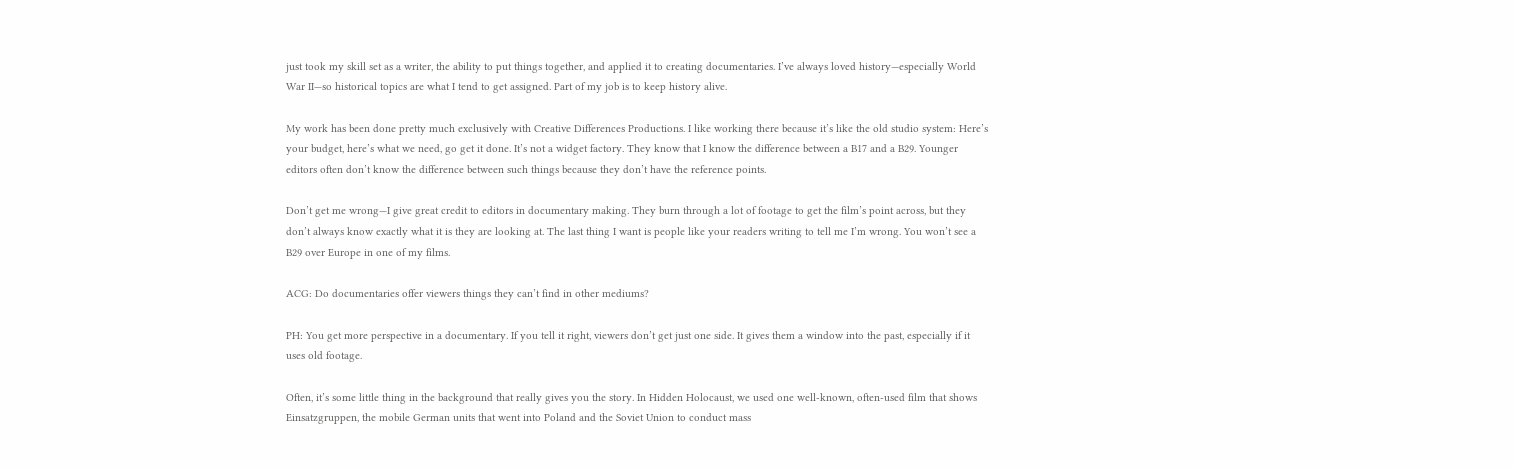just took my skill set as a writer, the ability to put things together, and applied it to creating documentaries. I’ve always loved history—especially World War II—so historical topics are what I tend to get assigned. Part of my job is to keep history alive.

My work has been done pretty much exclusively with Creative Differences Productions. I like working there because it’s like the old studio system: Here’s your budget, here’s what we need, go get it done. It’s not a widget factory. They know that I know the difference between a B17 and a B29. Younger editors often don’t know the difference between such things because they don’t have the reference points.

Don’t get me wrong—I give great credit to editors in documentary making. They burn through a lot of footage to get the film’s point across, but they don’t always know exactly what it is they are looking at. The last thing I want is people like your readers writing to tell me I’m wrong. You won’t see a B29 over Europe in one of my films.

ACG: Do documentaries offer viewers things they can’t find in other mediums?

PH: You get more perspective in a documentary. If you tell it right, viewers don’t get just one side. It gives them a window into the past, especially if it uses old footage.

Often, it’s some little thing in the background that really gives you the story. In Hidden Holocaust, we used one well-known, often-used film that shows Einsatzgruppen, the mobile German units that went into Poland and the Soviet Union to conduct mass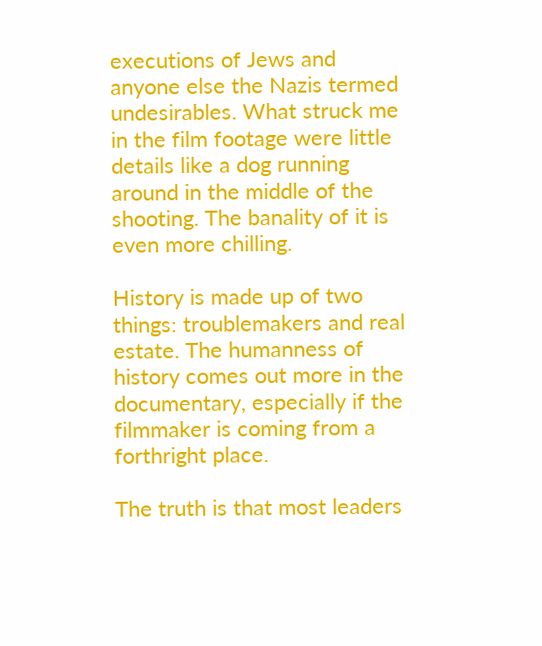executions of Jews and anyone else the Nazis termed undesirables. What struck me in the film footage were little details like a dog running around in the middle of the shooting. The banality of it is even more chilling.

History is made up of two things: troublemakers and real estate. The humanness of history comes out more in the documentary, especially if the filmmaker is coming from a forthright place.

The truth is that most leaders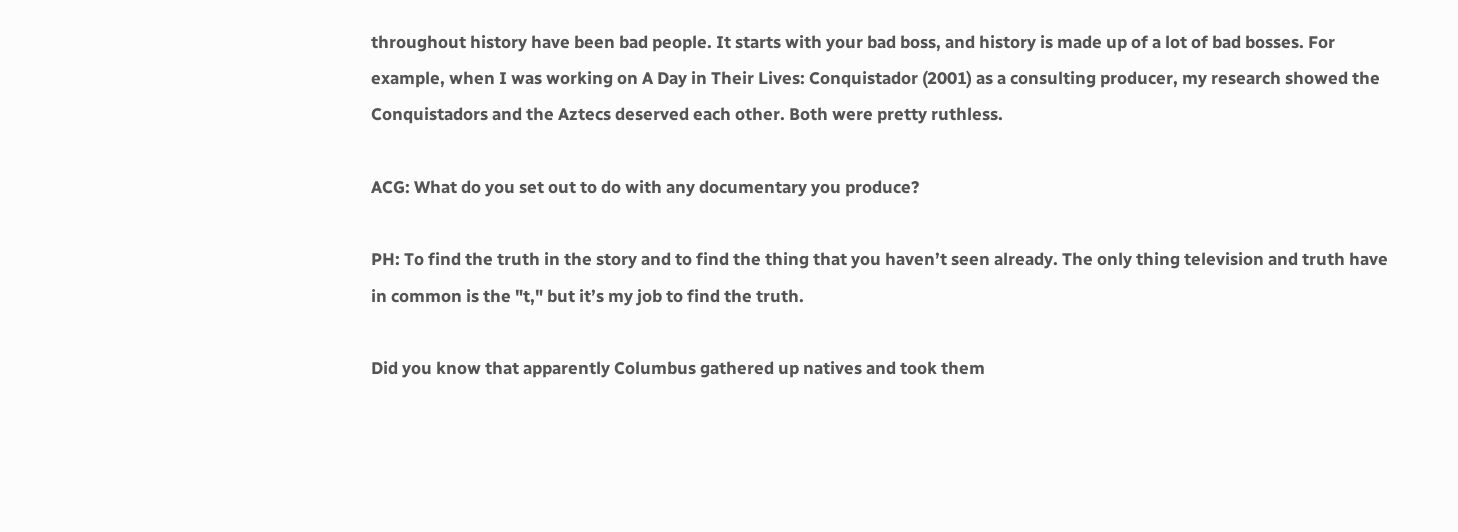throughout history have been bad people. It starts with your bad boss, and history is made up of a lot of bad bosses. For example, when I was working on A Day in Their Lives: Conquistador (2001) as a consulting producer, my research showed the Conquistadors and the Aztecs deserved each other. Both were pretty ruthless.

ACG: What do you set out to do with any documentary you produce?

PH: To find the truth in the story and to find the thing that you haven’t seen already. The only thing television and truth have in common is the "t," but it’s my job to find the truth.

Did you know that apparently Columbus gathered up natives and took them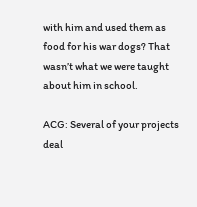with him and used them as food for his war dogs? That wasn’t what we were taught about him in school.

ACG: Several of your projects deal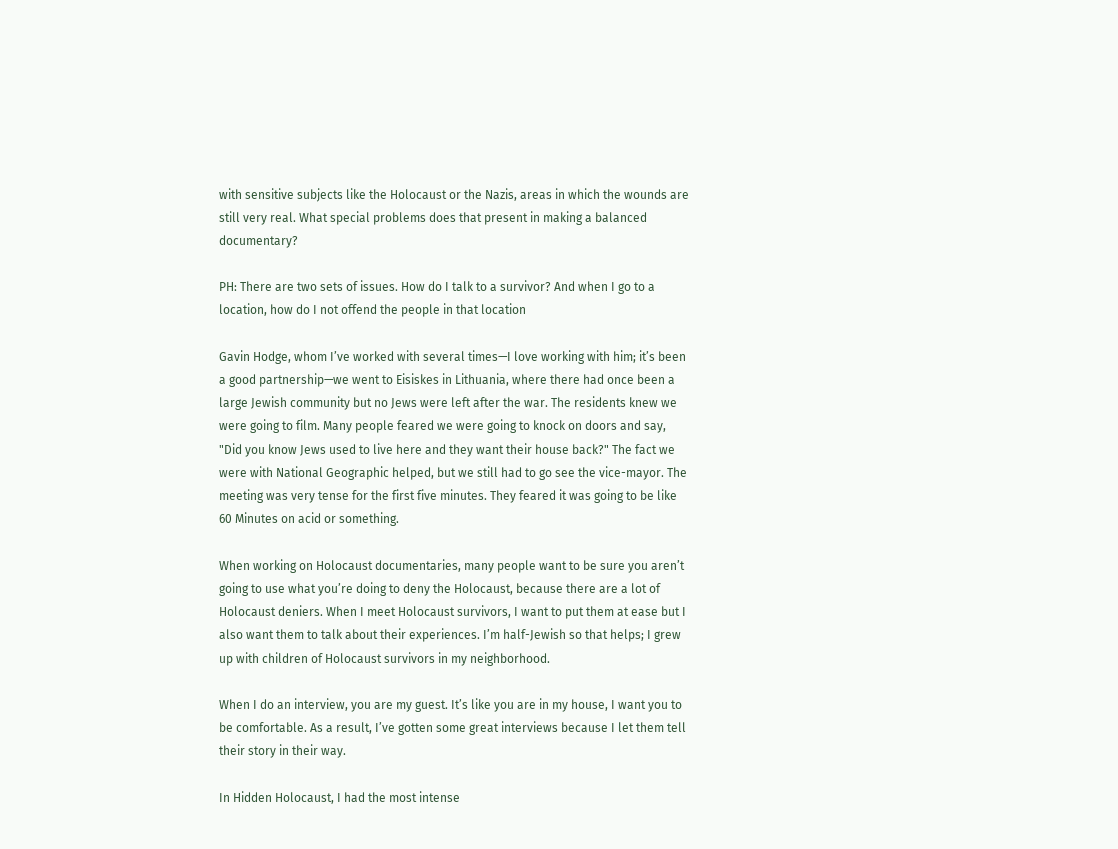with sensitive subjects like the Holocaust or the Nazis, areas in which the wounds are still very real. What special problems does that present in making a balanced documentary?

PH: There are two sets of issues. How do I talk to a survivor? And when I go to a location, how do I not offend the people in that location

Gavin Hodge, whom I’ve worked with several times—I love working with him; it’s been a good partnership—we went to Eisiskes in Lithuania, where there had once been a large Jewish community but no Jews were left after the war. The residents knew we were going to film. Many people feared we were going to knock on doors and say, "Did you know Jews used to live here and they want their house back?" The fact we were with National Geographic helped, but we still had to go see the vice-mayor. The meeting was very tense for the first five minutes. They feared it was going to be like 60 Minutes on acid or something.

When working on Holocaust documentaries, many people want to be sure you aren’t going to use what you’re doing to deny the Holocaust, because there are a lot of Holocaust deniers. When I meet Holocaust survivors, I want to put them at ease but I also want them to talk about their experiences. I’m half-Jewish so that helps; I grew up with children of Holocaust survivors in my neighborhood.

When I do an interview, you are my guest. It’s like you are in my house, I want you to be comfortable. As a result, I’ve gotten some great interviews because I let them tell their story in their way.

In Hidden Holocaust, I had the most intense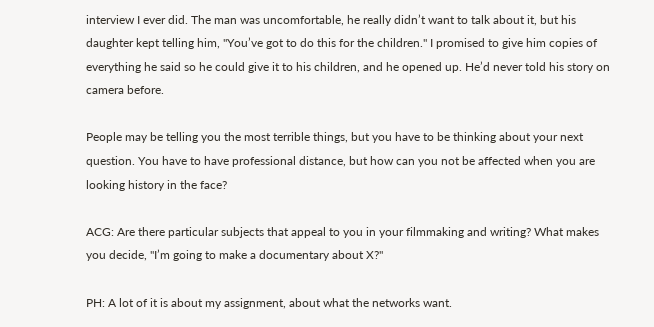interview I ever did. The man was uncomfortable, he really didn’t want to talk about it, but his daughter kept telling him, "You’ve got to do this for the children." I promised to give him copies of everything he said so he could give it to his children, and he opened up. He’d never told his story on camera before.

People may be telling you the most terrible things, but you have to be thinking about your next question. You have to have professional distance, but how can you not be affected when you are looking history in the face?

ACG: Are there particular subjects that appeal to you in your filmmaking and writing? What makes you decide, "I’m going to make a documentary about X?"

PH: A lot of it is about my assignment, about what the networks want.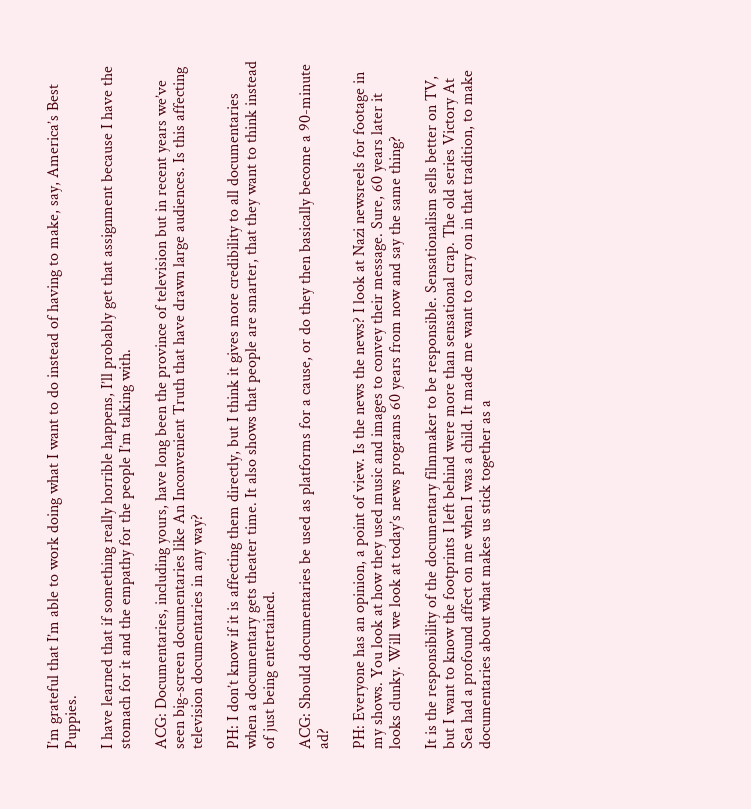I’m grateful that I’m able to work doing what I want to do instead of having to make, say, America’s Best Puppies.

I have learned that if something really horrible happens, I’ll probably get that assignment because I have the stomach for it and the empathy for the people I’m talking with.

ACG: Documentaries, including yours, have long been the province of television but in recent years we’ve seen big-screen documentaries like An Inconvenient Truth that have drawn large audiences. Is this affecting television documentaries in any way?

PH: I don’t know if it is affecting them directly, but I think it gives more credibility to all documentaries when a documentary gets theater time. It also shows that people are smarter, that they want to think instead of just being entertained.

ACG: Should documentaries be used as platforms for a cause, or do they then basically become a 90-minute ad?

PH: Everyone has an opinion, a point of view. Is the news the news? I look at Nazi newsreels for footage in my shows. You look at how they used music and images to convey their message. Sure, 60 years later it looks clunky. Will we look at today’s news programs 60 years from now and say the same thing?

It is the responsibility of the documentary filmmaker to be responsible. Sensationalism sells better on TV, but I want to know the footprints I left behind were more than sensational crap. The old series Victory At Sea had a profound affect on me when I was a child. It made me want to carry on in that tradition, to make documentaries about what makes us stick together as a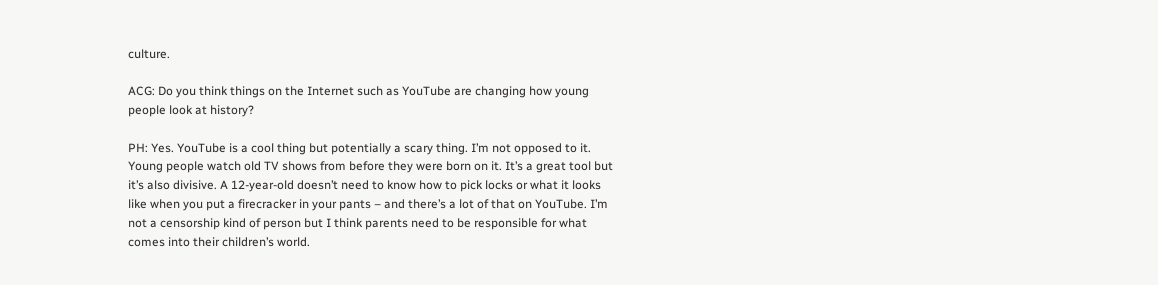culture.

ACG: Do you think things on the Internet such as YouTube are changing how young people look at history?

PH: Yes. YouTube is a cool thing but potentially a scary thing. I’m not opposed to it. Young people watch old TV shows from before they were born on it. It’s a great tool but it’s also divisive. A 12-year-old doesn’t need to know how to pick locks or what it looks like when you put a firecracker in your pants – and there’s a lot of that on YouTube. I’m not a censorship kind of person but I think parents need to be responsible for what comes into their children’s world.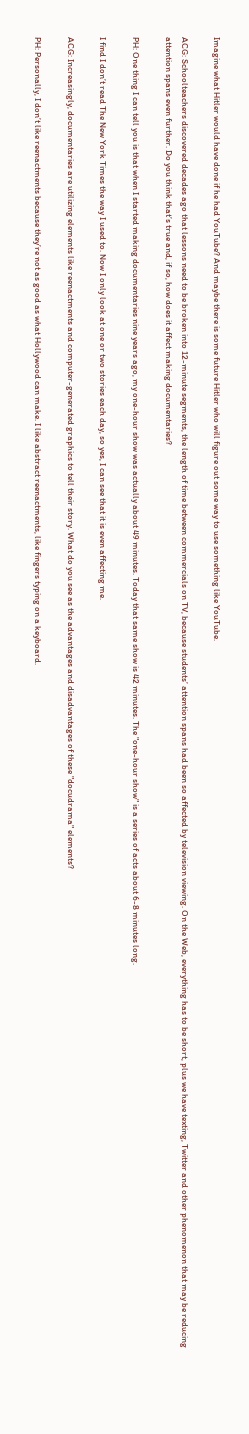Imagine what Hitler would have done if he had YouTube? And maybe there is some future Hitler who will figure out some way to use something like YouTube.

ACG: Schoolteachers discovered decades ago that lessons need to be broken into 12-minute segments, the length of time between commercials on TV, because students’ attention spans had been so affected by television viewing. On the Web, everything has to be short, plus we have texting, Twitter and other phenomenon that may be reducing attention spans even further. Do you think that’s true and, if so, how does it affect making documentaries?

PH: One thing I can tell you is that when I started making documentaries nine years ago, my one-hour show was actually about 49 minutes. Today that same show is 42 minutes. The "one-hour show" is a series of acts about 6-8 minutes long.

I find I don’t read The New York Times the way I used to. Now I only look at one or two stories each day, so yes, I can see that it is even affecting me.

ACG: Increasingly, documentaries are utilizing elements like reenactments and computer-generated graphics to tell their story. What do you see as the advantages and disadvantages of these "docudrama" elements?

PH: Personally, I don’t like reenactments because they’re not as good as what Hollywood can make. I like abstract reenactments, like fingers typing on a keyboard.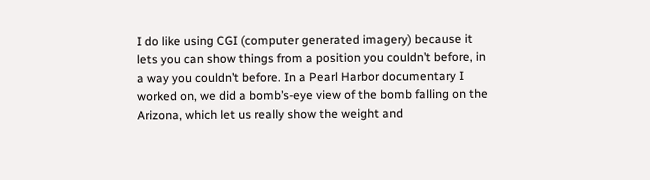I do like using CGI (computer generated imagery) because it lets you can show things from a position you couldn’t before, in a way you couldn’t before. In a Pearl Harbor documentary I worked on, we did a bomb’s-eye view of the bomb falling on the Arizona, which let us really show the weight and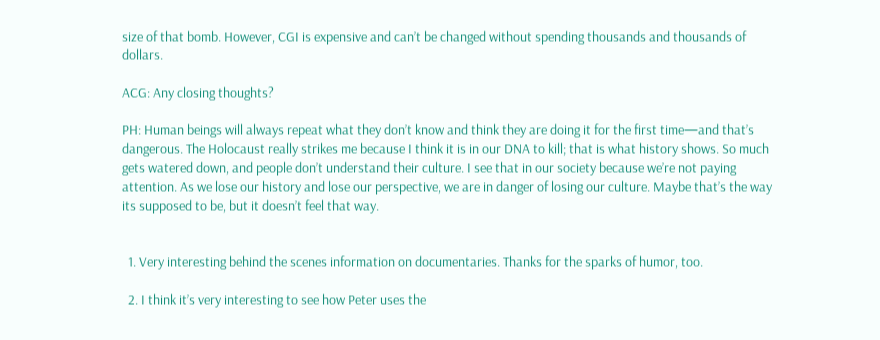size of that bomb. However, CGI is expensive and can’t be changed without spending thousands and thousands of dollars.

ACG: Any closing thoughts?

PH: Human beings will always repeat what they don’t know and think they are doing it for the first time—and that’s dangerous. The Holocaust really strikes me because I think it is in our DNA to kill; that is what history shows. So much gets watered down, and people don’t understand their culture. I see that in our society because we’re not paying attention. As we lose our history and lose our perspective, we are in danger of losing our culture. Maybe that’s the way its supposed to be, but it doesn’t feel that way.


  1. Very interesting behind the scenes information on documentaries. Thanks for the sparks of humor, too.

  2. I think it’s very interesting to see how Peter uses the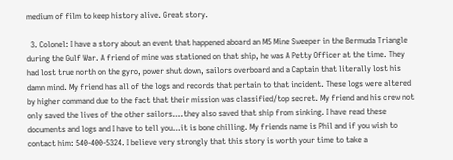medium of film to keep history alive. Great story.

  3. Colonel: I have a story about an event that happened aboard an M5 Mine Sweeper in the Bermuda Triangle during the Gulf War. A friend of mine was stationed on that ship, he was A Petty Officer at the time. They had lost true north on the gyro, power shut down, sailors overboard and a Captain that literally lost his damn mind. My friend has all of the logs and records that pertain to that incident. These logs were altered by higher command due to the fact that their mission was classified/top secret. My friend and his crew not only saved the lives of the other sailors….they also saved that ship from sinking. I have read these documents and logs and I have to tell you…it is bone chilling. My friends name is Phil and if you wish to contact him: 540-400-5324. I believe very strongly that this story is worth your time to take a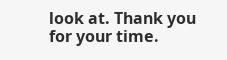look at. Thank you for your time.